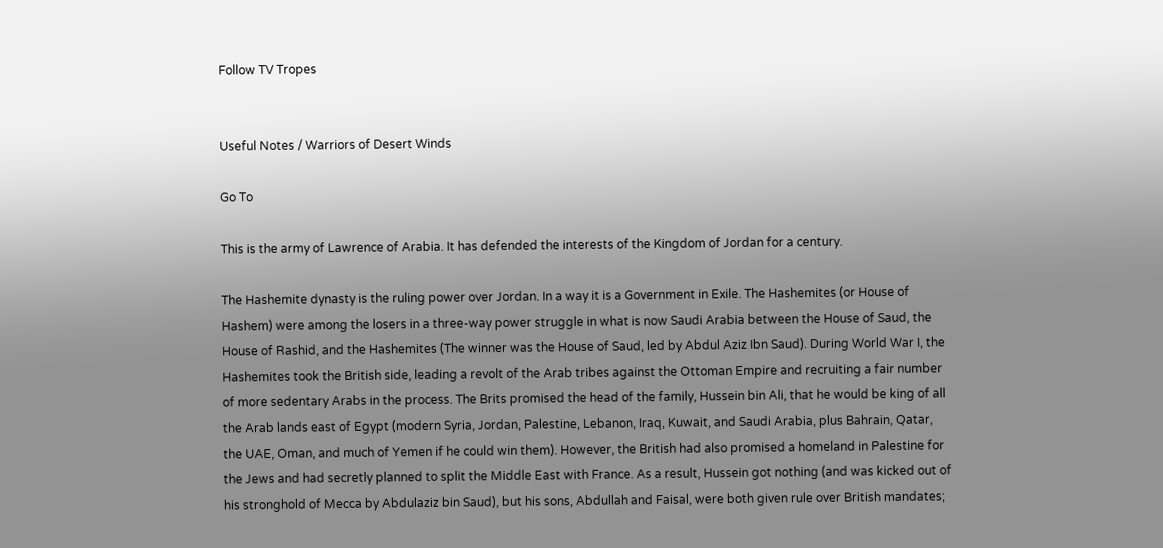Follow TV Tropes


Useful Notes / Warriors of Desert Winds

Go To

This is the army of Lawrence of Arabia. It has defended the interests of the Kingdom of Jordan for a century.

The Hashemite dynasty is the ruling power over Jordan. In a way it is a Government in Exile. The Hashemites (or House of Hashem) were among the losers in a three-way power struggle in what is now Saudi Arabia between the House of Saud, the House of Rashid, and the Hashemites (The winner was the House of Saud, led by Abdul Aziz Ibn Saud). During World War I, the Hashemites took the British side, leading a revolt of the Arab tribes against the Ottoman Empire and recruiting a fair number of more sedentary Arabs in the process. The Brits promised the head of the family, Hussein bin Ali, that he would be king of all the Arab lands east of Egypt (modern Syria, Jordan, Palestine, Lebanon, Iraq, Kuwait, and Saudi Arabia, plus Bahrain, Qatar, the UAE, Oman, and much of Yemen if he could win them). However, the British had also promised a homeland in Palestine for the Jews and had secretly planned to split the Middle East with France. As a result, Hussein got nothing (and was kicked out of his stronghold of Mecca by Abdulaziz bin Saud), but his sons, Abdullah and Faisal, were both given rule over British mandates;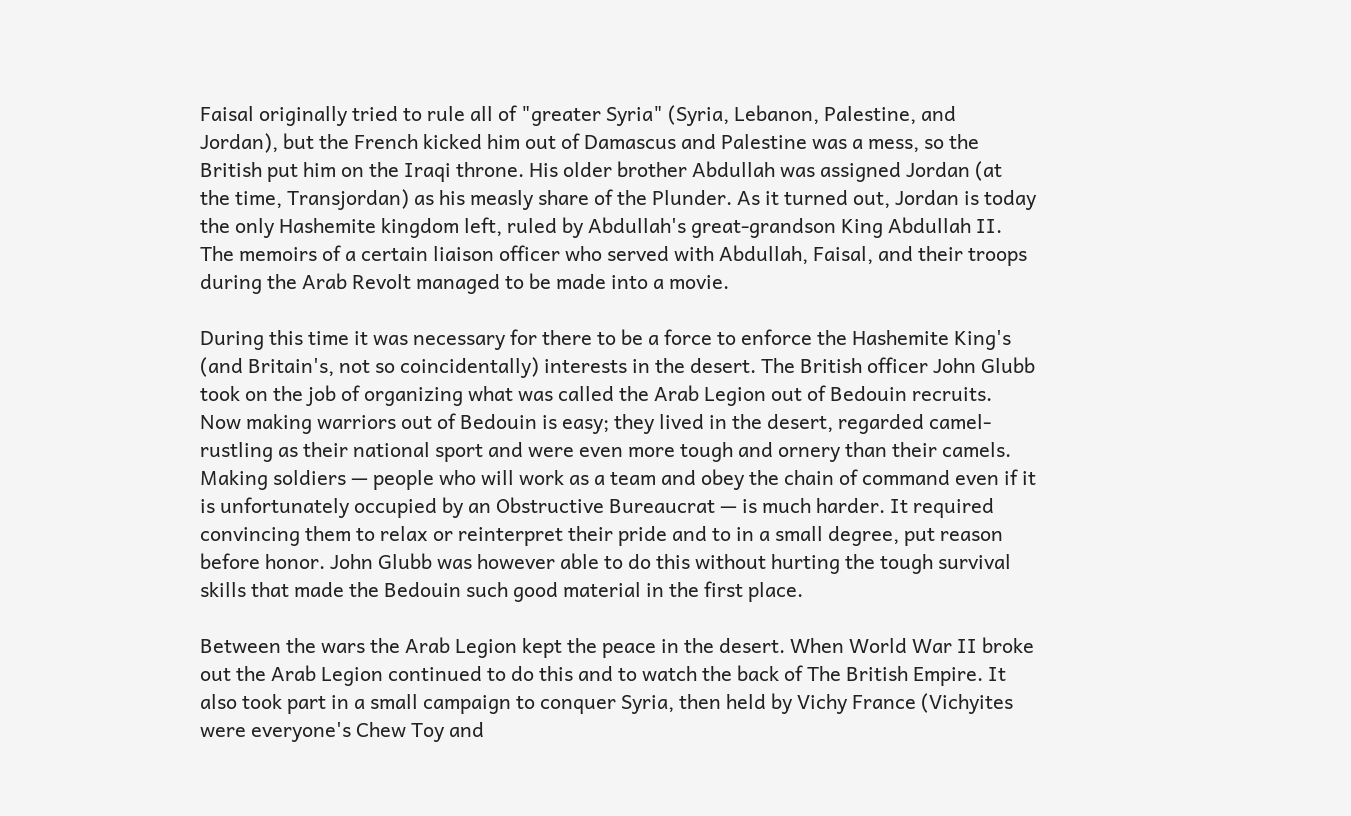Faisal originally tried to rule all of "greater Syria" (Syria, Lebanon, Palestine, and Jordan), but the French kicked him out of Damascus and Palestine was a mess, so the British put him on the Iraqi throne. His older brother Abdullah was assigned Jordan (at the time, Transjordan) as his measly share of the Plunder. As it turned out, Jordan is today the only Hashemite kingdom left, ruled by Abdullah's great-grandson King Abdullah II. The memoirs of a certain liaison officer who served with Abdullah, Faisal, and their troops during the Arab Revolt managed to be made into a movie.

During this time it was necessary for there to be a force to enforce the Hashemite King's (and Britain's, not so coincidentally) interests in the desert. The British officer John Glubb took on the job of organizing what was called the Arab Legion out of Bedouin recruits. Now making warriors out of Bedouin is easy; they lived in the desert, regarded camel-rustling as their national sport and were even more tough and ornery than their camels. Making soldiers — people who will work as a team and obey the chain of command even if it is unfortunately occupied by an Obstructive Bureaucrat — is much harder. It required convincing them to relax or reinterpret their pride and to in a small degree, put reason before honor. John Glubb was however able to do this without hurting the tough survival skills that made the Bedouin such good material in the first place.

Between the wars the Arab Legion kept the peace in the desert. When World War II broke out the Arab Legion continued to do this and to watch the back of The British Empire. It also took part in a small campaign to conquer Syria, then held by Vichy France (Vichyites were everyone's Chew Toy and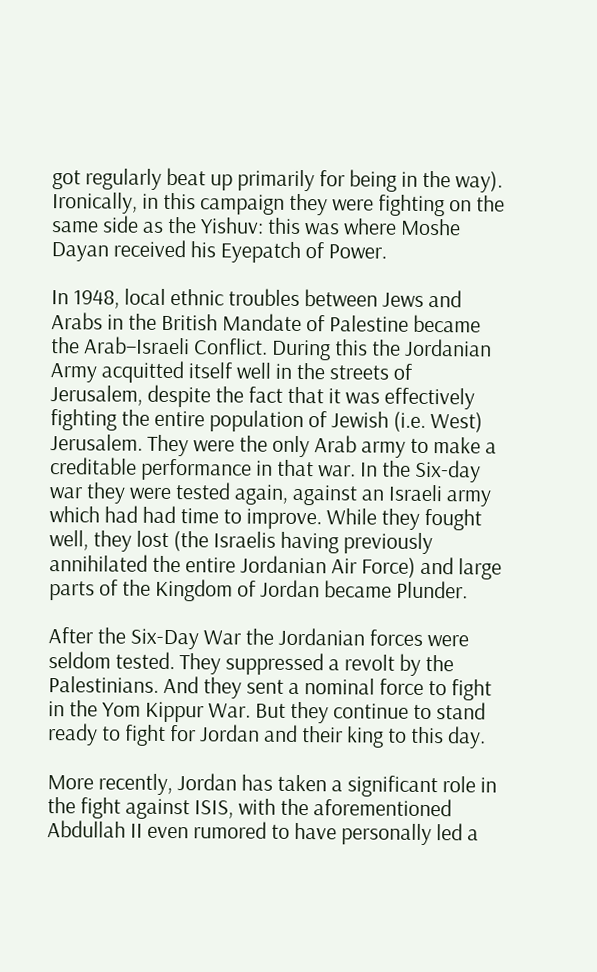got regularly beat up primarily for being in the way). Ironically, in this campaign they were fighting on the same side as the Yishuv: this was where Moshe Dayan received his Eyepatch of Power.

In 1948, local ethnic troubles between Jews and Arabs in the British Mandate of Palestine became the Arab–Israeli Conflict. During this the Jordanian Army acquitted itself well in the streets of Jerusalem, despite the fact that it was effectively fighting the entire population of Jewish (i.e. West) Jerusalem. They were the only Arab army to make a creditable performance in that war. In the Six-day war they were tested again, against an Israeli army which had had time to improve. While they fought well, they lost (the Israelis having previously annihilated the entire Jordanian Air Force) and large parts of the Kingdom of Jordan became Plunder.

After the Six-Day War the Jordanian forces were seldom tested. They suppressed a revolt by the Palestinians. And they sent a nominal force to fight in the Yom Kippur War. But they continue to stand ready to fight for Jordan and their king to this day.

More recently, Jordan has taken a significant role in the fight against ISIS, with the aforementioned Abdullah II even rumored to have personally led a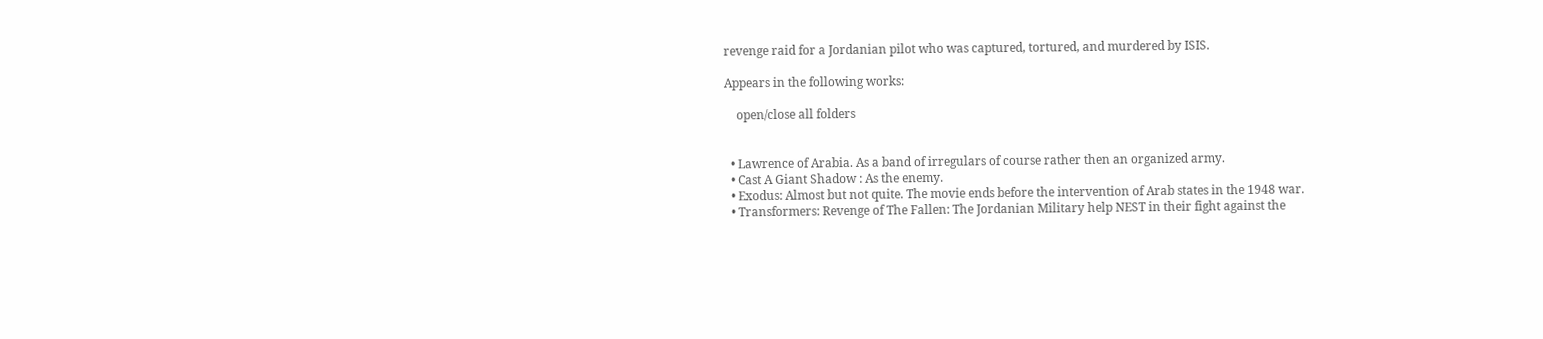revenge raid for a Jordanian pilot who was captured, tortured, and murdered by ISIS.

Appears in the following works:

    open/close all folders


  • Lawrence of Arabia. As a band of irregulars of course rather then an organized army.
  • Cast A Giant Shadow : As the enemy.
  • Exodus: Almost but not quite. The movie ends before the intervention of Arab states in the 1948 war.
  • Transformers: Revenge of The Fallen: The Jordanian Military help NEST in their fight against the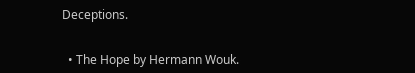Deceptions.


  • The Hope by Hermann Wouk.